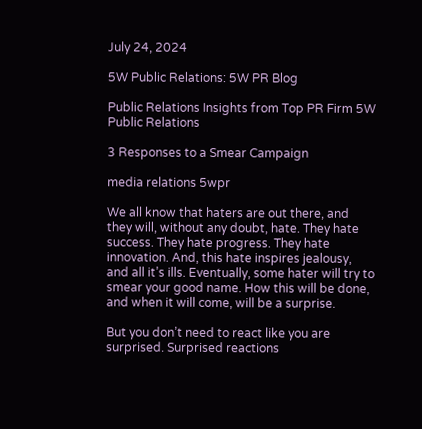July 24, 2024

5W Public Relations: 5W PR Blog

Public Relations Insights from Top PR Firm 5W Public Relations

3 Responses to a Smear Campaign

media relations 5wpr

We all know that haters are out there, and they will, without any doubt, hate. They hate success. They hate progress. They hate innovation. And, this hate inspires jealousy, and all it’s ills. Eventually, some hater will try to smear your good name. How this will be done, and when it will come, will be a surprise.

But you don’t need to react like you are surprised. Surprised reactions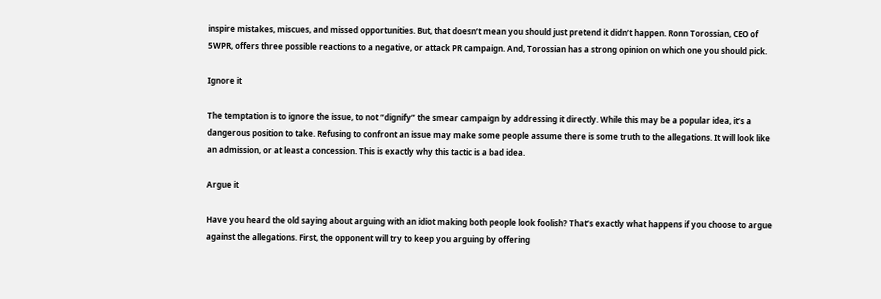inspire mistakes, miscues, and missed opportunities. But, that doesn’t mean you should just pretend it didn’t happen. Ronn Torossian, CEO of 5WPR, offers three possible reactions to a negative, or attack PR campaign. And, Torossian has a strong opinion on which one you should pick.

Ignore it

The temptation is to ignore the issue, to not “dignify” the smear campaign by addressing it directly. While this may be a popular idea, it’s a dangerous position to take. Refusing to confront an issue may make some people assume there is some truth to the allegations. It will look like an admission, or at least a concession. This is exactly why this tactic is a bad idea.

Argue it

Have you heard the old saying about arguing with an idiot making both people look foolish? That’s exactly what happens if you choose to argue against the allegations. First, the opponent will try to keep you arguing by offering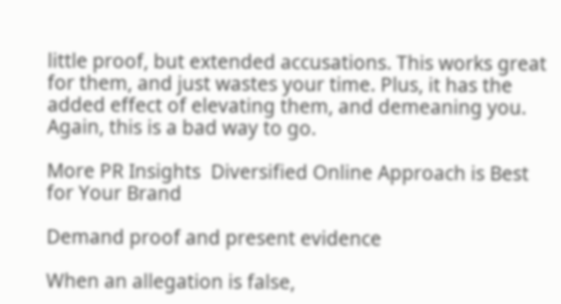little proof, but extended accusations. This works great for them, and just wastes your time. Plus, it has the added effect of elevating them, and demeaning you. Again, this is a bad way to go.

More PR Insights  Diversified Online Approach is Best for Your Brand

Demand proof and present evidence

When an allegation is false,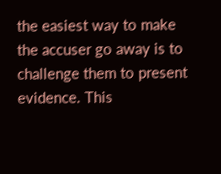the easiest way to make the accuser go away is to challenge them to present evidence. This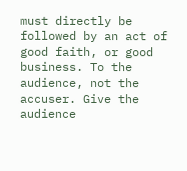must directly be followed by an act of good faith, or good business. To the audience, not the accuser. Give the audience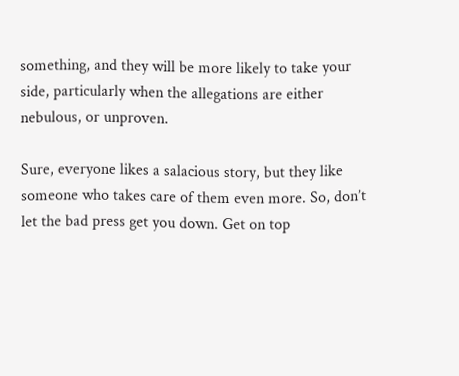something, and they will be more likely to take your side, particularly when the allegations are either nebulous, or unproven.

Sure, everyone likes a salacious story, but they like someone who takes care of them even more. So, don’t let the bad press get you down. Get on top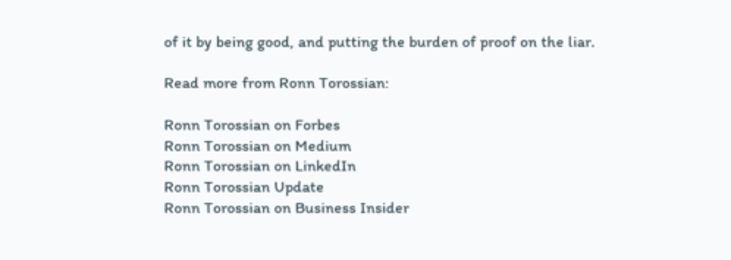of it by being good, and putting the burden of proof on the liar.

Read more from Ronn Torossian:

Ronn Torossian on Forbes
Ronn Torossian on Medium
Ronn Torossian on LinkedIn
Ronn Torossian Update
Ronn Torossian on Business Insider